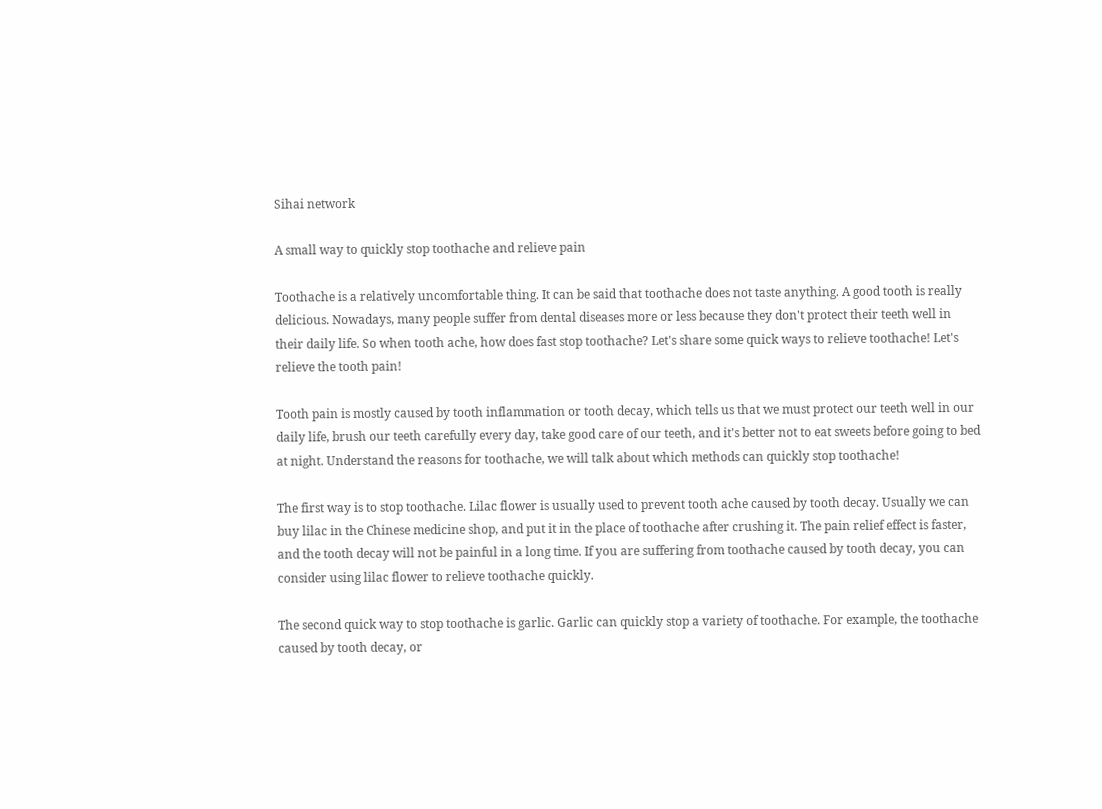Sihai network

A small way to quickly stop toothache and relieve pain

Toothache is a relatively uncomfortable thing. It can be said that toothache does not taste anything. A good tooth is really delicious. Nowadays, many people suffer from dental diseases more or less because they don't protect their teeth well in their daily life. So when tooth ache, how does fast stop toothache? Let's share some quick ways to relieve toothache! Let's relieve the tooth pain!

Tooth pain is mostly caused by tooth inflammation or tooth decay, which tells us that we must protect our teeth well in our daily life, brush our teeth carefully every day, take good care of our teeth, and it's better not to eat sweets before going to bed at night. Understand the reasons for toothache, we will talk about which methods can quickly stop toothache!

The first way is to stop toothache. Lilac flower is usually used to prevent tooth ache caused by tooth decay. Usually we can buy lilac in the Chinese medicine shop, and put it in the place of toothache after crushing it. The pain relief effect is faster, and the tooth decay will not be painful in a long time. If you are suffering from toothache caused by tooth decay, you can consider using lilac flower to relieve toothache quickly.

The second quick way to stop toothache is garlic. Garlic can quickly stop a variety of toothache. For example, the toothache caused by tooth decay, or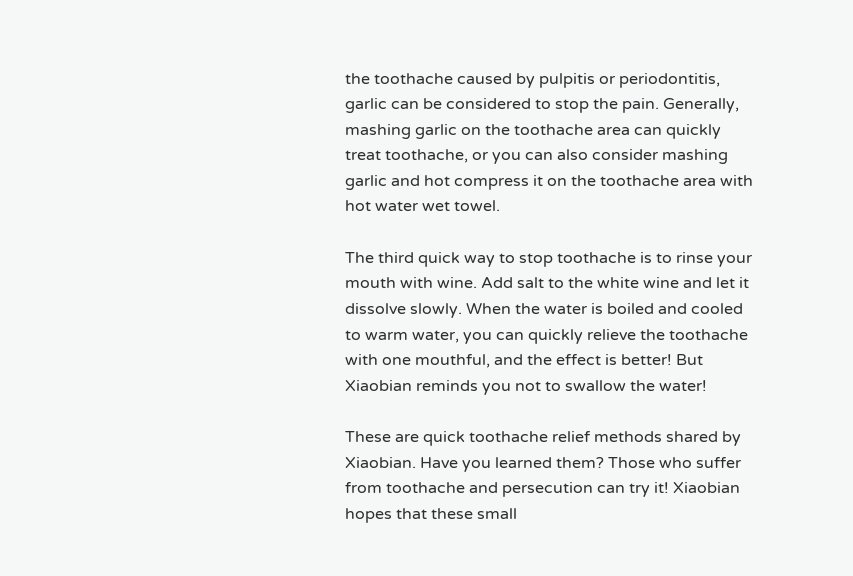the toothache caused by pulpitis or periodontitis, garlic can be considered to stop the pain. Generally, mashing garlic on the toothache area can quickly treat toothache, or you can also consider mashing garlic and hot compress it on the toothache area with hot water wet towel.

The third quick way to stop toothache is to rinse your mouth with wine. Add salt to the white wine and let it dissolve slowly. When the water is boiled and cooled to warm water, you can quickly relieve the toothache with one mouthful, and the effect is better! But Xiaobian reminds you not to swallow the water!

These are quick toothache relief methods shared by Xiaobian. Have you learned them? Those who suffer from toothache and persecution can try it! Xiaobian hopes that these small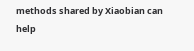methods shared by Xiaobian can help